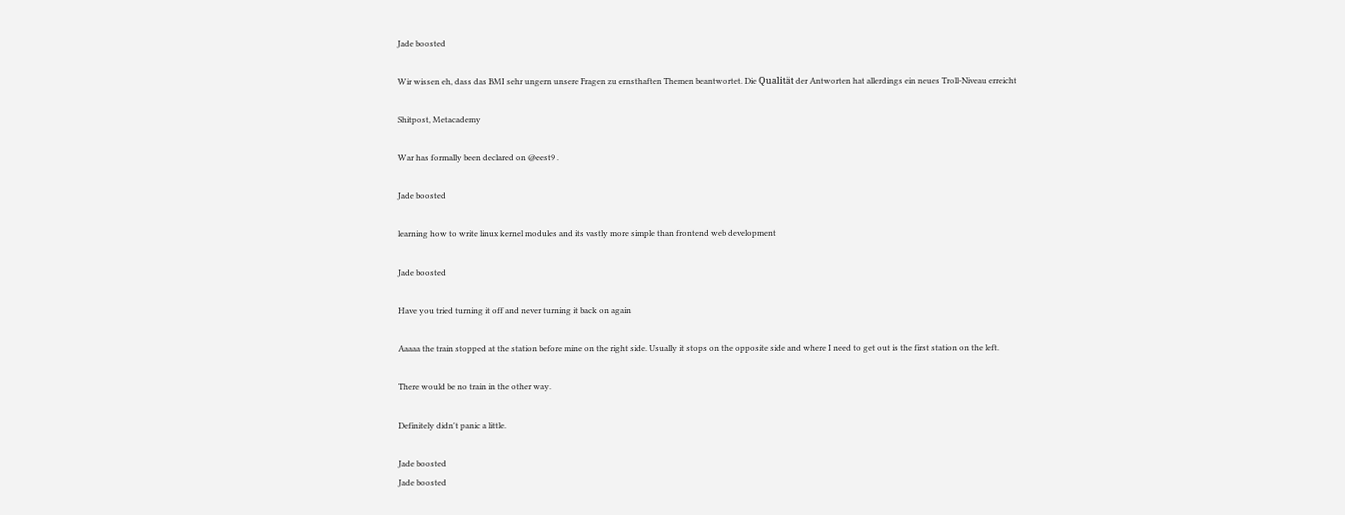Jade boosted

Wir wissen eh, dass das BMI sehr ungern unsere Fragen zu ernsthaften Themen beantwortet. Die Qualität der Antworten hat allerdings ein neues Troll-Niveau erreicht

Shitpost, Metacademy

War has formally been declared on @eest9 .

Jade boosted

learning how to write linux kernel modules and its vastly more simple than frontend web development

Jade boosted

Have you tried turning it off and never turning it back on again

Aaaaa the train stopped at the station before mine on the right side. Usually it stops on the opposite side and where I need to get out is the first station on the left.

There would be no train in the other way.

Definitely didn't panic a little.

Jade boosted
Jade boosted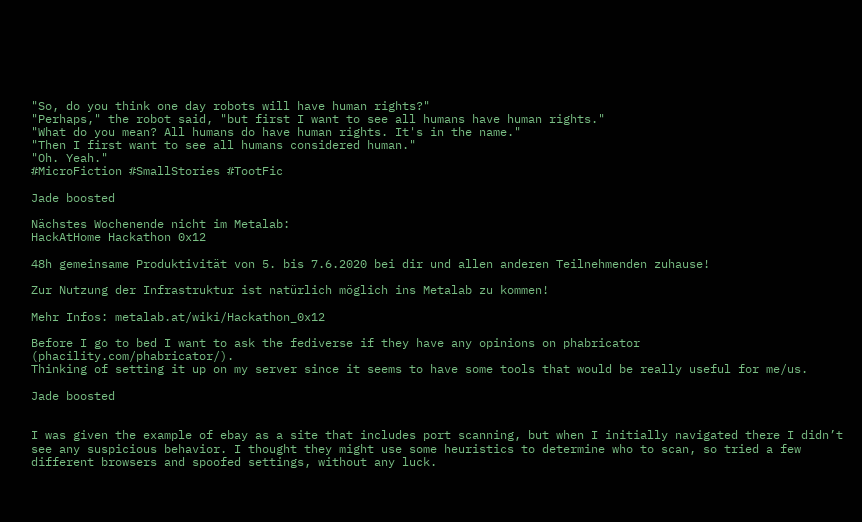"So, do you think one day robots will have human rights?"
"Perhaps," the robot said, "but first I want to see all humans have human rights."
"What do you mean? All humans do have human rights. It's in the name."
"Then I first want to see all humans considered human."
"Oh. Yeah."
#MicroFiction #SmallStories #TootFic

Jade boosted

Nächstes Wochenende nicht im Metalab:
HackAtHome Hackathon 0x12

48h gemeinsame Produktivität von 5. bis 7.6.2020 bei dir und allen anderen Teilnehmenden zuhause!

Zur Nutzung der Infrastruktur ist natürlich möglich ins Metalab zu kommen!

Mehr Infos: metalab.at/wiki/Hackathon_0x12

Before I go to bed I want to ask the fediverse if they have any opinions on phabricator (phacility.com/phabricator/).
Thinking of setting it up on my server since it seems to have some tools that would be really useful for me/us.

Jade boosted


I was given the example of ebay as a site that includes port scanning, but when I initially navigated there I didn’t see any suspicious behavior. I thought they might use some heuristics to determine who to scan, so tried a few different browsers and spoofed settings, without any luck.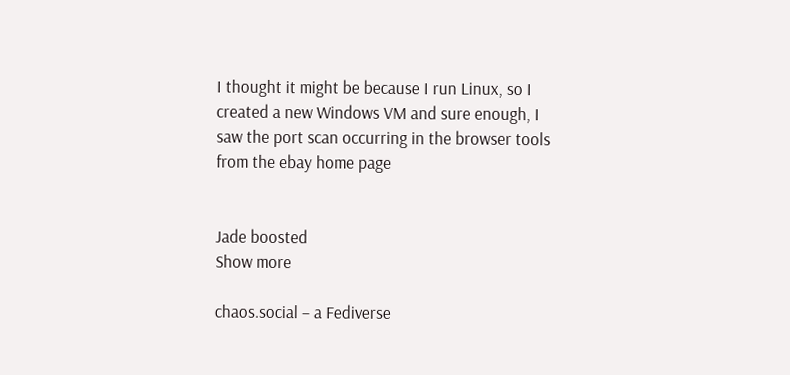I thought it might be because I run Linux, so I created a new Windows VM and sure enough, I saw the port scan occurring in the browser tools from the ebay home page


Jade boosted
Show more

chaos.social – a Fediverse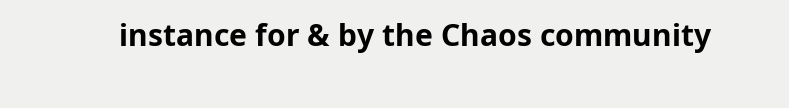instance for & by the Chaos community